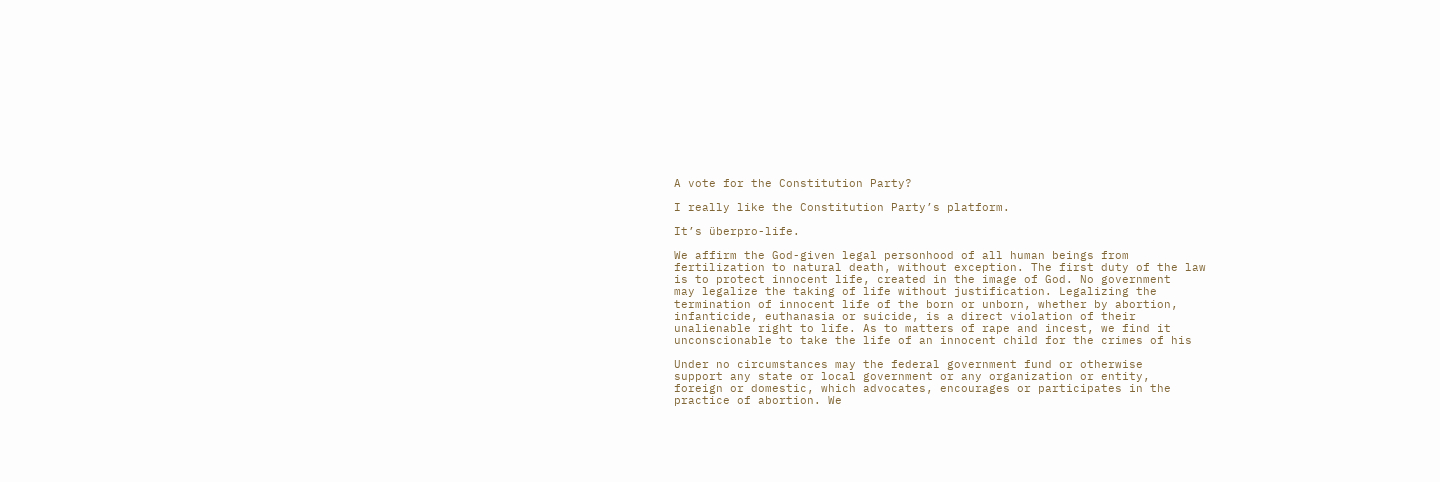A vote for the Constitution Party?

I really like the Constitution Party’s platform.

It’s überpro-life.

We affirm the God-given legal personhood of all human beings from
fertilization to natural death, without exception. The first duty of the law
is to protect innocent life, created in the image of God. No government
may legalize the taking of life without justification. Legalizing the
termination of innocent life of the born or unborn, whether by abortion,
infanticide, euthanasia or suicide, is a direct violation of their
unalienable right to life. As to matters of rape and incest, we find it
unconscionable to take the life of an innocent child for the crimes of his

Under no circumstances may the federal government fund or otherwise
support any state or local government or any organization or entity,
foreign or domestic, which advocates, encourages or participates in the
practice of abortion. We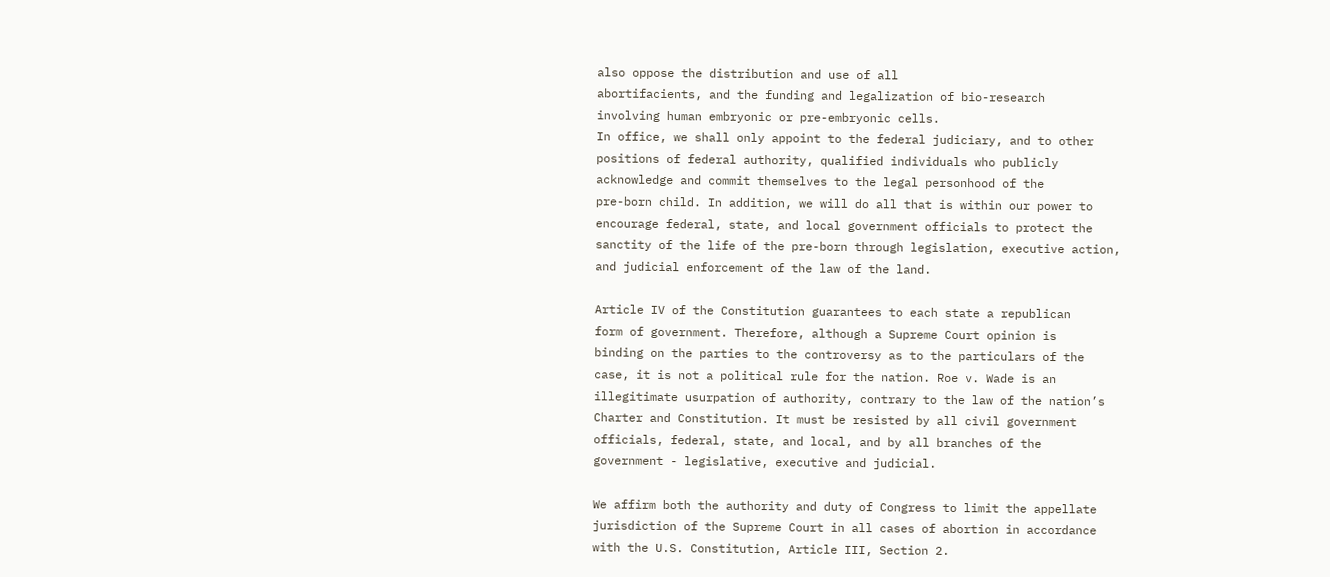also oppose the distribution and use of all
abortifacients, and the funding and legalization of bio-research
involving human embryonic or pre-embryonic cells.
In office, we shall only appoint to the federal judiciary, and to other
positions of federal authority, qualified individuals who publicly
acknowledge and commit themselves to the legal personhood of the
pre-born child. In addition, we will do all that is within our power to
encourage federal, state, and local government officials to protect the
sanctity of the life of the pre-born through legislation, executive action,
and judicial enforcement of the law of the land.

Article IV of the Constitution guarantees to each state a republican
form of government. Therefore, although a Supreme Court opinion is
binding on the parties to the controversy as to the particulars of the
case, it is not a political rule for the nation. Roe v. Wade is an
illegitimate usurpation of authority, contrary to the law of the nation’s
Charter and Constitution. It must be resisted by all civil government
officials, federal, state, and local, and by all branches of the
government - legislative, executive and judicial.

We affirm both the authority and duty of Congress to limit the appellate
jurisdiction of the Supreme Court in all cases of abortion in accordance
with the U.S. Constitution, Article III, Section 2.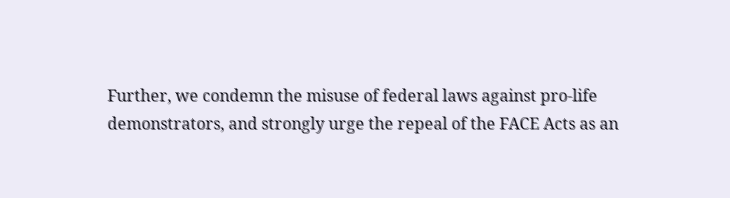Further, we condemn the misuse of federal laws against pro-life
demonstrators, and strongly urge the repeal of the FACE Acts as an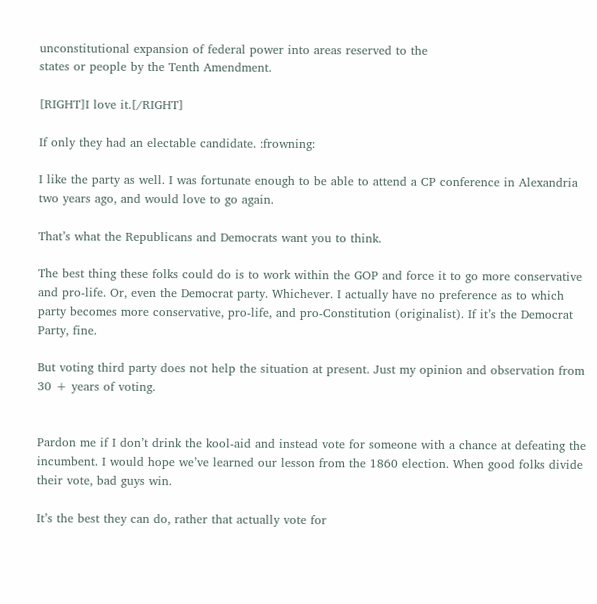unconstitutional expansion of federal power into areas reserved to the
states or people by the Tenth Amendment.

[RIGHT]I love it.[/RIGHT]

If only they had an electable candidate. :frowning:

I like the party as well. I was fortunate enough to be able to attend a CP conference in Alexandria two years ago, and would love to go again.

That’s what the Republicans and Democrats want you to think.

The best thing these folks could do is to work within the GOP and force it to go more conservative and pro-life. Or, even the Democrat party. Whichever. I actually have no preference as to which party becomes more conservative, pro-life, and pro-Constitution (originalist). If it’s the Democrat Party, fine.

But voting third party does not help the situation at present. Just my opinion and observation from 30 + years of voting.


Pardon me if I don’t drink the kool-aid and instead vote for someone with a chance at defeating the incumbent. I would hope we’ve learned our lesson from the 1860 election. When good folks divide their vote, bad guys win.

It’s the best they can do, rather that actually vote for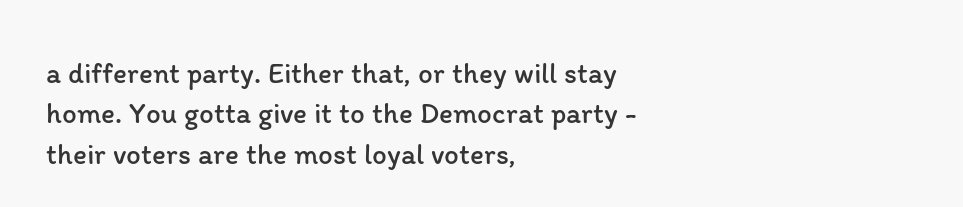a different party. Either that, or they will stay home. You gotta give it to the Democrat party - their voters are the most loyal voters,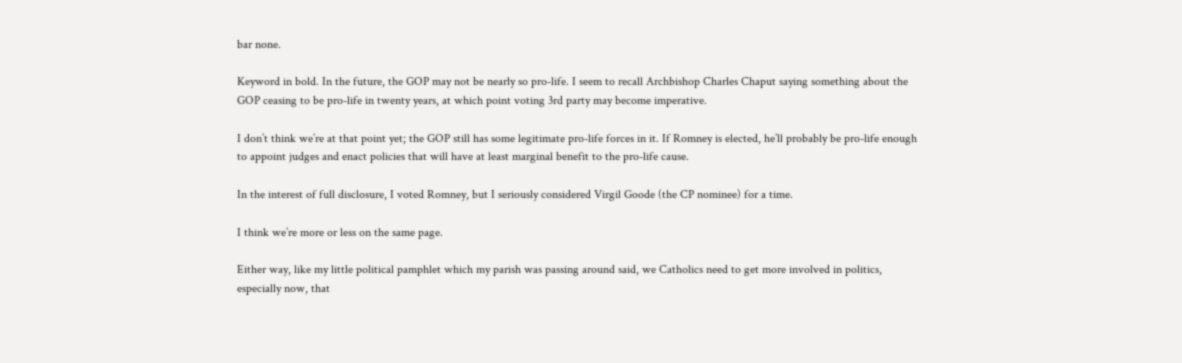bar none.

Keyword in bold. In the future, the GOP may not be nearly so pro-life. I seem to recall Archbishop Charles Chaput saying something about the GOP ceasing to be pro-life in twenty years, at which point voting 3rd party may become imperative.

I don’t think we’re at that point yet; the GOP still has some legitimate pro-life forces in it. If Romney is elected, he’ll probably be pro-life enough to appoint judges and enact policies that will have at least marginal benefit to the pro-life cause.

In the interest of full disclosure, I voted Romney, but I seriously considered Virgil Goode (the CP nominee) for a time.

I think we’re more or less on the same page.

Either way, like my little political pamphlet which my parish was passing around said, we Catholics need to get more involved in politics, especially now, that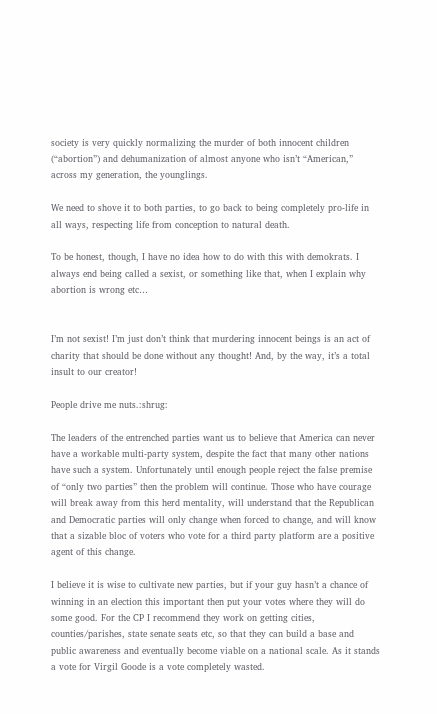society is very quickly normalizing the murder of both innocent children (“abortion”) and dehumanization of almost anyone who isn’t “American,” across my generation, the younglings.

We need to shove it to both parties, to go back to being completely pro-life in all ways, respecting life from conception to natural death.

To be honest, though, I have no idea how to do with this with demokrats. I always end being called a sexist, or something like that, when I explain why abortion is wrong etc…


I’m not sexist! I’m just don’t think that murdering innocent beings is an act of charity that should be done without any thought! And, by the way, it’s a total insult to our creator!

People drive me nuts.:shrug:

The leaders of the entrenched parties want us to believe that America can never have a workable multi-party system, despite the fact that many other nations have such a system. Unfortunately until enough people reject the false premise of “only two parties” then the problem will continue. Those who have courage will break away from this herd mentality, will understand that the Republican and Democratic parties will only change when forced to change, and will know that a sizable bloc of voters who vote for a third party platform are a positive agent of this change.

I believe it is wise to cultivate new parties, but if your guy hasn’t a chance of winning in an election this important then put your votes where they will do some good. For the CP I recommend they work on getting cities, counties/parishes, state senate seats etc, so that they can build a base and public awareness and eventually become viable on a national scale. As it stands a vote for Virgil Goode is a vote completely wasted.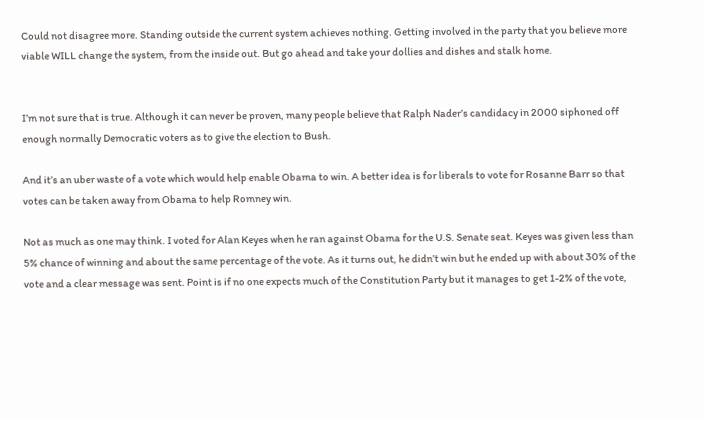Could not disagree more. Standing outside the current system achieves nothing. Getting involved in the party that you believe more viable WILL change the system, from the inside out. But go ahead and take your dollies and dishes and stalk home.


I’m not sure that is true. Although it can never be proven, many people believe that Ralph Nader’s candidacy in 2000 siphoned off enough normally Democratic voters as to give the election to Bush.

And it’s an uber waste of a vote which would help enable Obama to win. A better idea is for liberals to vote for Rosanne Barr so that votes can be taken away from Obama to help Romney win.

Not as much as one may think. I voted for Alan Keyes when he ran against Obama for the U.S. Senate seat. Keyes was given less than 5% chance of winning and about the same percentage of the vote. As it turns out, he didn’t win but he ended up with about 30% of the vote and a clear message was sent. Point is if no one expects much of the Constitution Party but it manages to get 1-2% of the vote,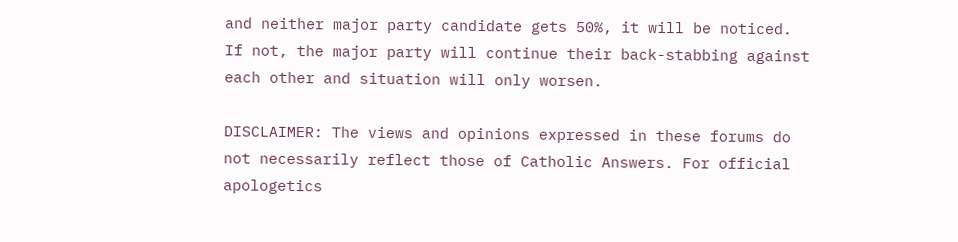and neither major party candidate gets 50%, it will be noticed. If not, the major party will continue their back-stabbing against each other and situation will only worsen.

DISCLAIMER: The views and opinions expressed in these forums do not necessarily reflect those of Catholic Answers. For official apologetics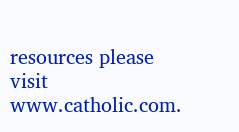resources please visit www.catholic.com.